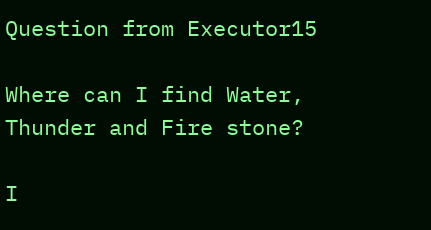Question from Executor15

Where can I find Water, Thunder and Fire stone?

I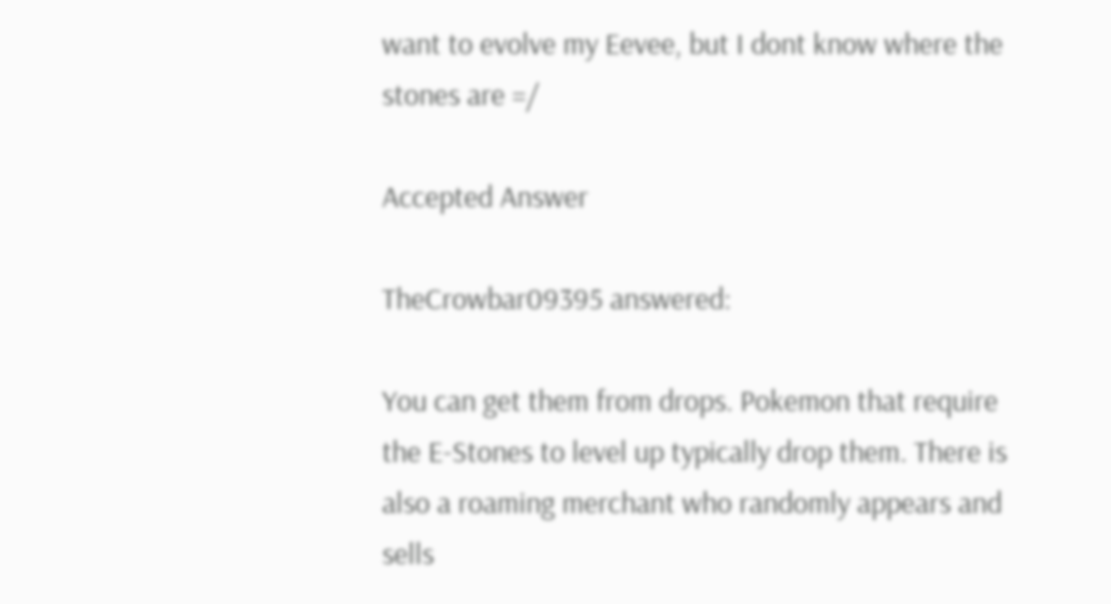want to evolve my Eevee, but I dont know where the stones are =/

Accepted Answer

TheCrowbar09395 answered:

You can get them from drops. Pokemon that require the E-Stones to level up typically drop them. There is also a roaming merchant who randomly appears and sells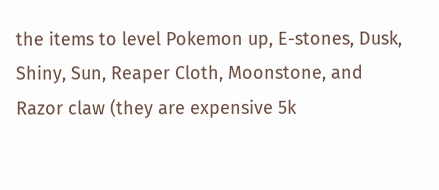the items to level Pokemon up, E-stones, Dusk, Shiny, Sun, Reaper Cloth, Moonstone, and Razor claw (they are expensive 5k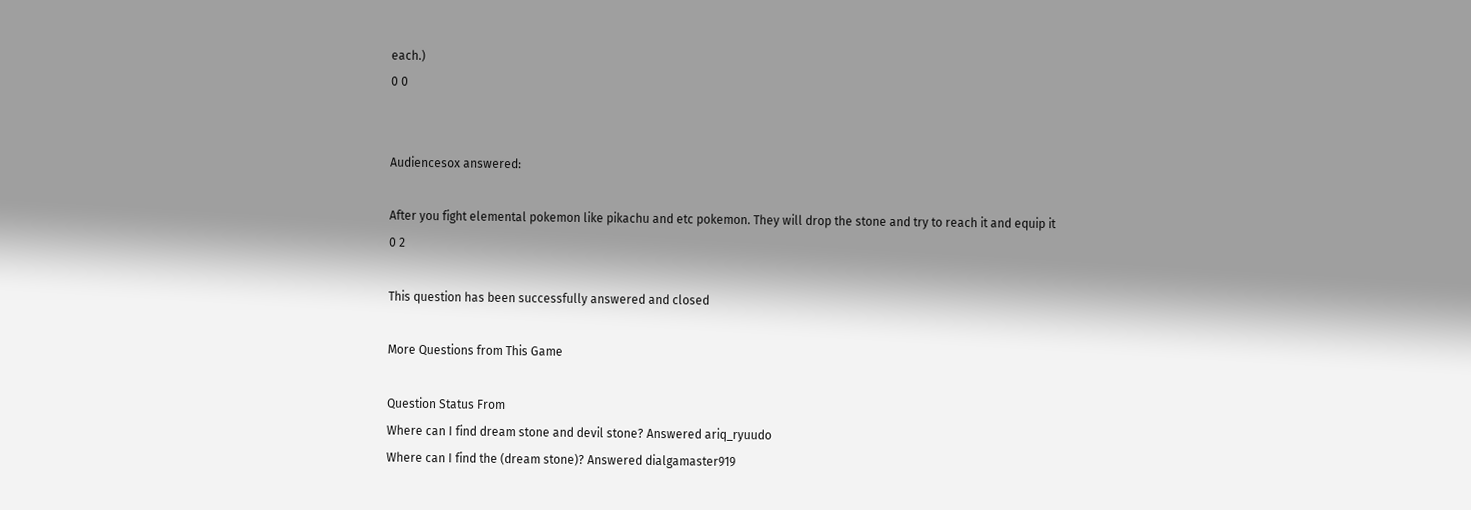each.)
0 0


Audiencesox answered:

After you fight elemental pokemon like pikachu and etc pokemon. They will drop the stone and try to reach it and equip it
0 2

This question has been successfully answered and closed

More Questions from This Game

Question Status From
Where can I find dream stone and devil stone? Answered ariq_ryuudo
Where can I find the (dream stone)? Answered dialgamaster919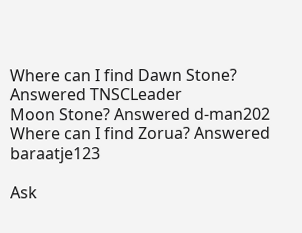Where can I find Dawn Stone? Answered TNSCLeader
Moon Stone? Answered d-man202
Where can I find Zorua? Answered baraatje123

Ask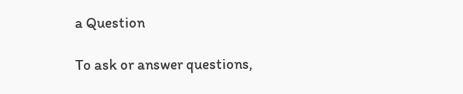a Question

To ask or answer questions,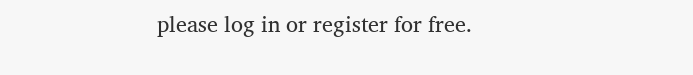please log in or register for free.